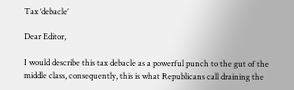Tax ‘debacle’

Dear Editor,

I would describe this tax debacle as a powerful punch to the gut of the middle class, consequently, this is what Republicans call draining the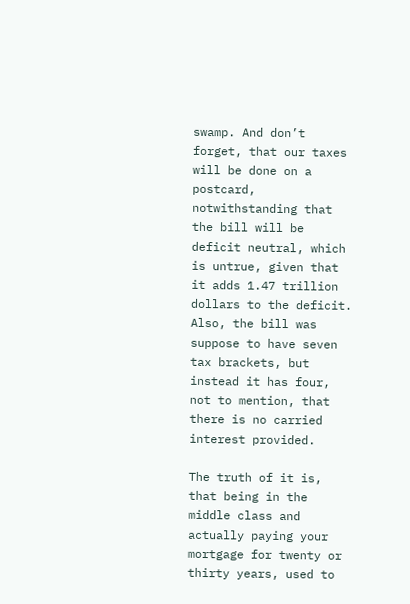swamp. And don’t forget, that our taxes will be done on a postcard, notwithstanding that the bill will be deficit neutral, which is untrue, given that it adds 1.47 trillion dollars to the deficit. Also, the bill was suppose to have seven tax brackets, but instead it has four, not to mention, that there is no carried interest provided.

The truth of it is, that being in the middle class and actually paying your mortgage for twenty or thirty years, used to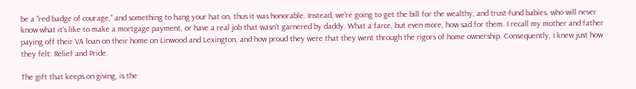be a “red badge of courage,” and something to hang your hat on, thus it was honorable. Instead, we’re going to get the bill for the wealthy, and trust-fund babies, who will never know what it’s like to make a mortgage payment, or have a real job that wasn’t garnered by daddy. What a farce, but even more, how sad for them. I recall my mother and father paying off their VA loan on their home on Linwood and Lexington, and how proud they were that they went through the rigors of home ownership. Consequently, I knew just how they felt: Relief and Pride.

The gift that keeps on giving, is the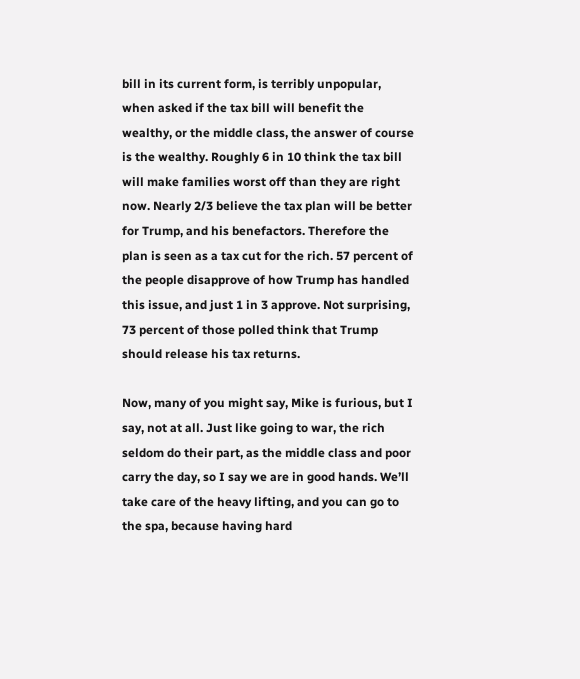bill in its current form, is terribly unpopular, when asked if the tax bill will benefit the wealthy, or the middle class, the answer of course is the wealthy. Roughly 6 in 10 think the tax bill will make families worst off than they are right now. Nearly 2/3 believe the tax plan will be better for Trump, and his benefactors. Therefore the plan is seen as a tax cut for the rich. 57 percent of the people disapprove of how Trump has handled this issue, and just 1 in 3 approve. Not surprising, 73 percent of those polled think that Trump should release his tax returns.

Now, many of you might say, Mike is furious, but I say, not at all. Just like going to war, the rich seldom do their part, as the middle class and poor carry the day, so I say we are in good hands. We’ll take care of the heavy lifting, and you can go to the spa, because having hard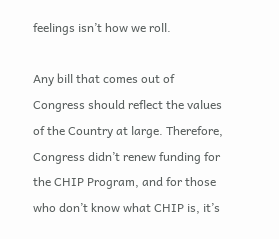feelings isn’t how we roll.

Any bill that comes out of Congress should reflect the values of the Country at large. Therefore, Congress didn’t renew funding for the CHIP Program, and for those who don’t know what CHIP is, it’s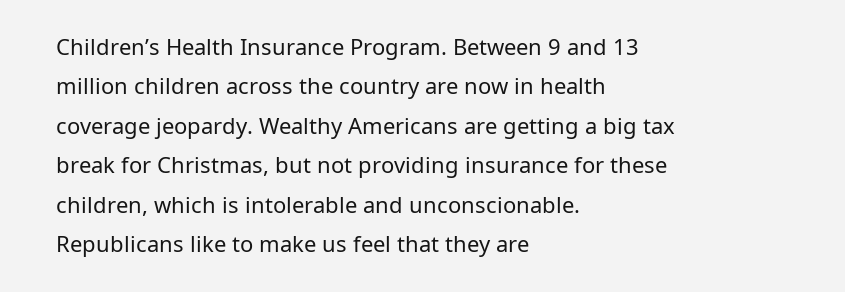Children’s Health Insurance Program. Between 9 and 13 million children across the country are now in health coverage jeopardy. Wealthy Americans are getting a big tax break for Christmas, but not providing insurance for these children, which is intolerable and unconscionable. Republicans like to make us feel that they are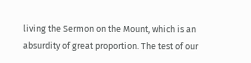living the Sermon on the Mount, which is an absurdity of great proportion. The test of our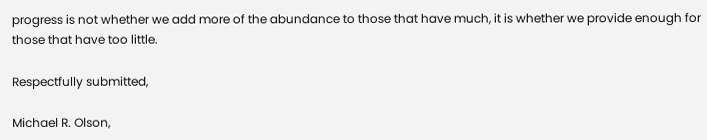progress is not whether we add more of the abundance to those that have much, it is whether we provide enough for those that have too little.

Respectfully submitted,

Michael R. Olson,